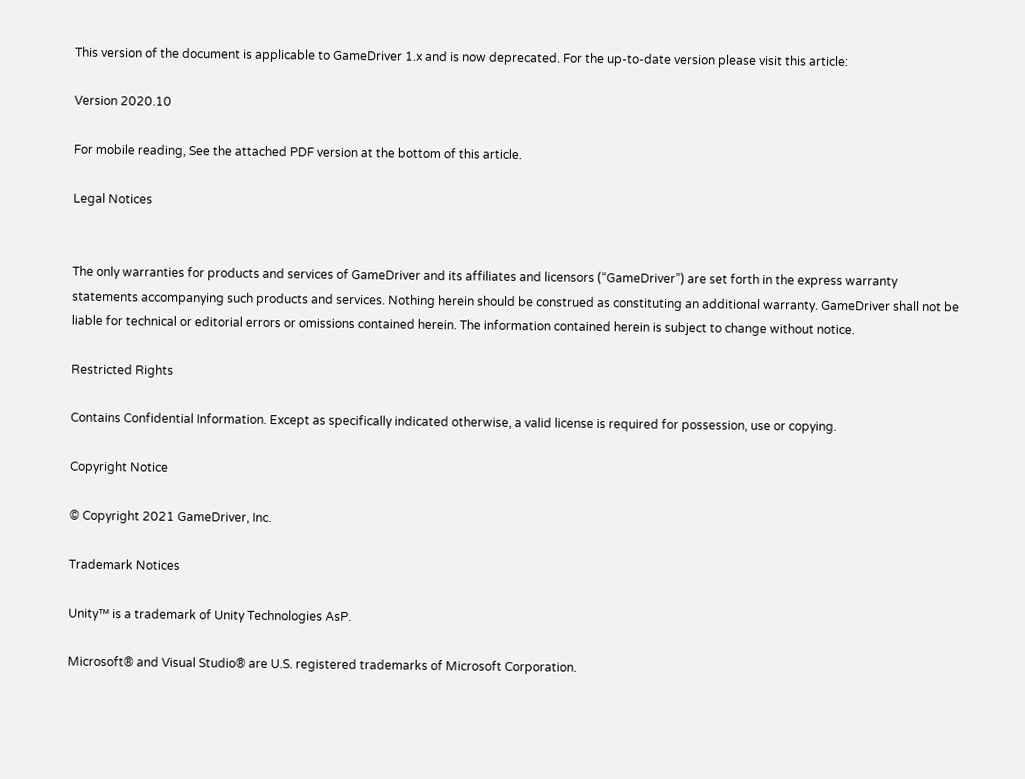This version of the document is applicable to GameDriver 1.x and is now deprecated. For the up-to-date version please visit this article:

Version 2020.10

For mobile reading, See the attached PDF version at the bottom of this article.

Legal Notices


The only warranties for products and services of GameDriver and its affiliates and licensors (“GameDriver”) are set forth in the express warranty statements accompanying such products and services. Nothing herein should be construed as constituting an additional warranty. GameDriver shall not be liable for technical or editorial errors or omissions contained herein. The information contained herein is subject to change without notice.

Restricted Rights

Contains Confidential Information. Except as specifically indicated otherwise, a valid license is required for possession, use or copying.

Copyright Notice

© Copyright 2021 GameDriver, Inc.

Trademark Notices

Unity™ is a trademark of Unity Technologies AsP.

Microsoft® and Visual Studio® are U.S. registered trademarks of Microsoft Corporation.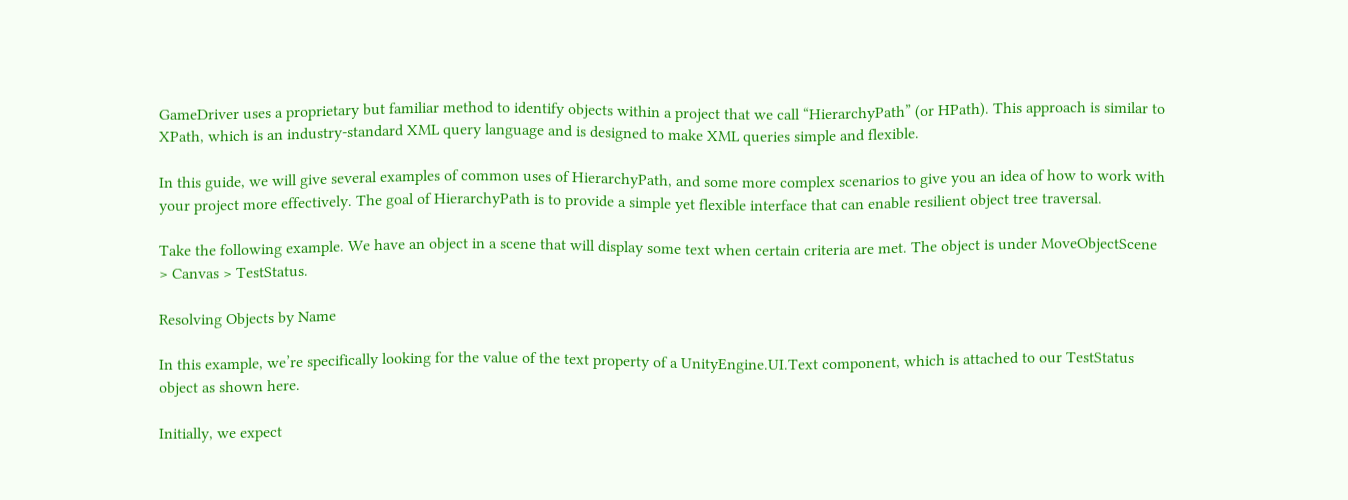GameDriver uses a proprietary but familiar method to identify objects within a project that we call “HierarchyPath” (or HPath). This approach is similar to XPath, which is an industry-standard XML query language and is designed to make XML queries simple and flexible.

In this guide, we will give several examples of common uses of HierarchyPath, and some more complex scenarios to give you an idea of how to work with your project more effectively. The goal of HierarchyPath is to provide a simple yet flexible interface that can enable resilient object tree traversal.

Take the following example. We have an object in a scene that will display some text when certain criteria are met. The object is under MoveObjectScene > Canvas > TestStatus.

Resolving Objects by Name

In this example, we’re specifically looking for the value of the text property of a UnityEngine.UI.Text component, which is attached to our TestStatus object as shown here.

Initially, we expect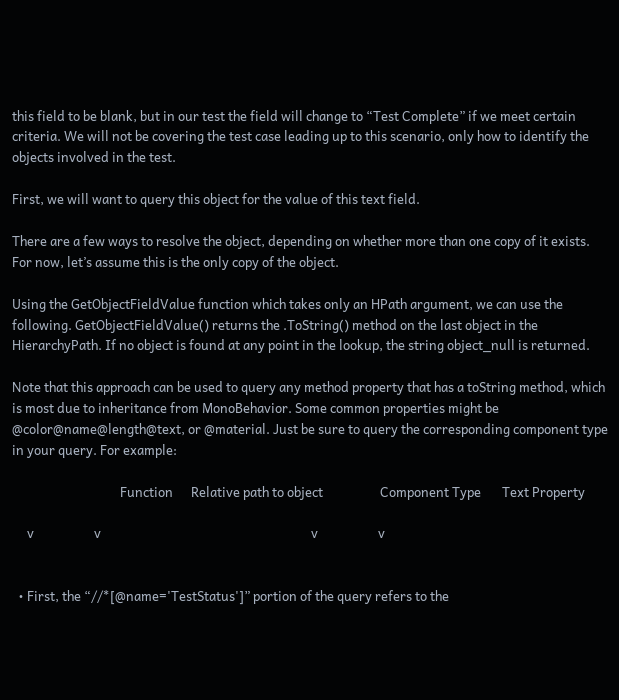this field to be blank, but in our test the field will change to “Test Complete” if we meet certain criteria. We will not be covering the test case leading up to this scenario, only how to identify the objects involved in the test.

First, we will want to query this object for the value of this text field.

There are a few ways to resolve the object, depending on whether more than one copy of it exists. For now, let’s assume this is the only copy of the object.

Using the GetObjectFieldValue function which takes only an HPath argument, we can use the following. GetObjectFieldValue() returns the .ToString() method on the last object in the HierarchyPath. If no object is found at any point in the lookup, the string object_null is returned.

Note that this approach can be used to query any method property that has a toString method, which is most due to inheritance from MonoBehavior. Some common properties might be @color@name@length@text, or @material. Just be sure to query the corresponding component type in your query. For example:

                                    Function      Relative path to object                   Component Type       Text Property

     v                    v                                                                      v                    v


  • First, the “//*[@name='TestStatus']” portion of the query refers to the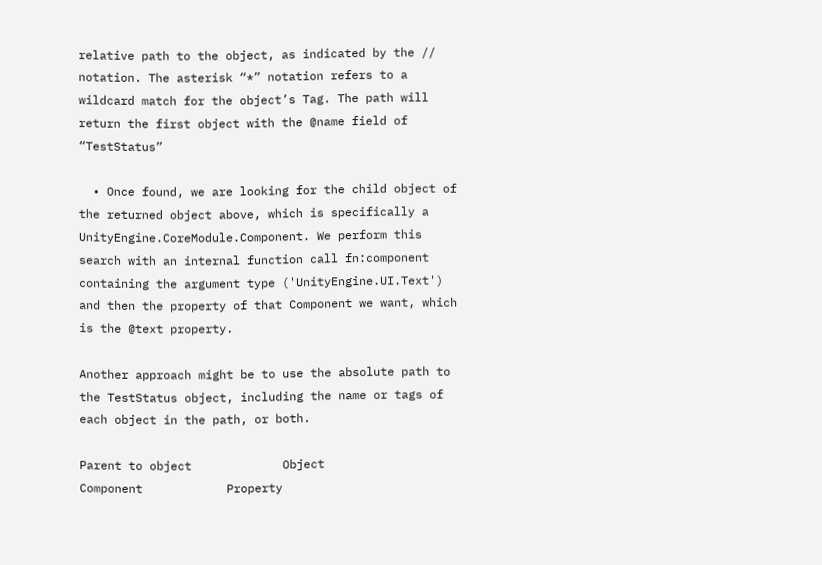relative path to the object, as indicated by the // notation. The asterisk “*” notation refers to a wildcard match for the object’s Tag. The path will return the first object with the @name field of “TestStatus”

  • Once found, we are looking for the child object of the returned object above, which is specifically a UnityEngine.CoreModule.Component. We perform this search with an internal function call fn:component containing the argument type ('UnityEngine.UI.Text') and then the property of that Component we want, which is the @text property.

Another approach might be to use the absolute path to the TestStatus object, including the name or tags of each object in the path, or both.

Parent to object             Object                                            Component            Property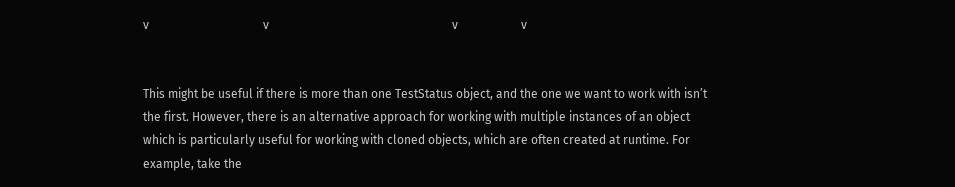v                                      v                                                             v                     v


This might be useful if there is more than one TestStatus object, and the one we want to work with isn’t the first. However, there is an alternative approach for working with multiple instances of an object which is particularly useful for working with cloned objects, which are often created at runtime. For example, take the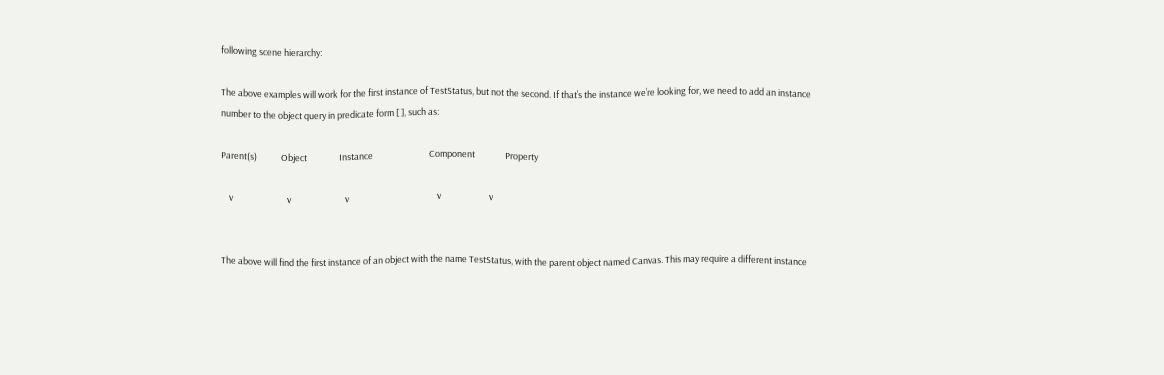following scene hierarchy:

The above examples will work for the first instance of TestStatus, but not the second. If that’s the instance we’re looking for, we need to add an instance number to the object query in predicate form [ ], such as:

Parent(s)            Object                Instance                            Component               Property

    v                           v                           v                                            v                        v


The above will find the first instance of an object with the name TestStatus, with the parent object named Canvas. This may require a different instance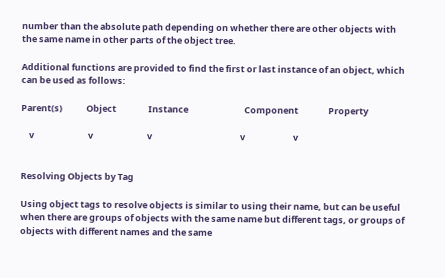number than the absolute path depending on whether there are other objects with the same name in other parts of the object tree.

Additional functions are provided to find the first or last instance of an object, which can be used as follows:

Parent(s)            Object                Instance                            Component               Property

    v                           v                           v                                            v                        v


Resolving Objects by Tag

Using object tags to resolve objects is similar to using their name, but can be useful when there are groups of objects with the same name but different tags, or groups of objects with different names and the same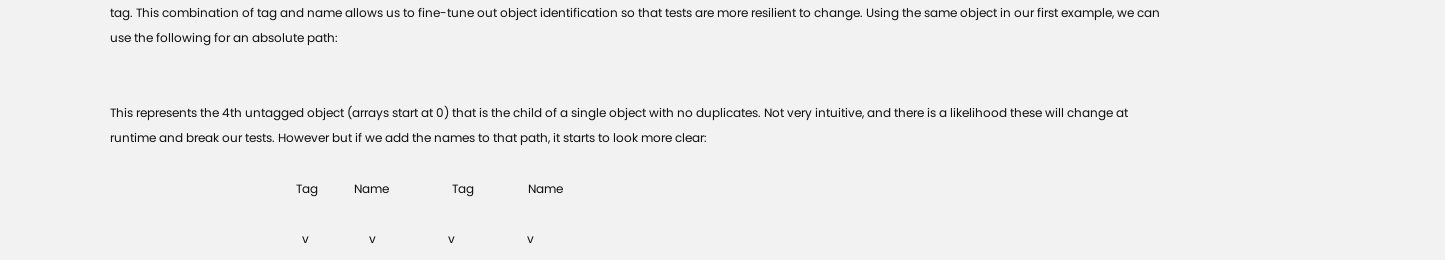tag. This combination of tag and name allows us to fine-tune out object identification so that tests are more resilient to change. Using the same object in our first example, we can use the following for an absolute path:


This represents the 4th untagged object (arrays start at 0) that is the child of a single object with no duplicates. Not very intuitive, and there is a likelihood these will change at runtime and break our tests. However but if we add the names to that path, it starts to look more clear:

                                                              Tag            Name                     Tag                  Name

                                                                v                    v                        v                        v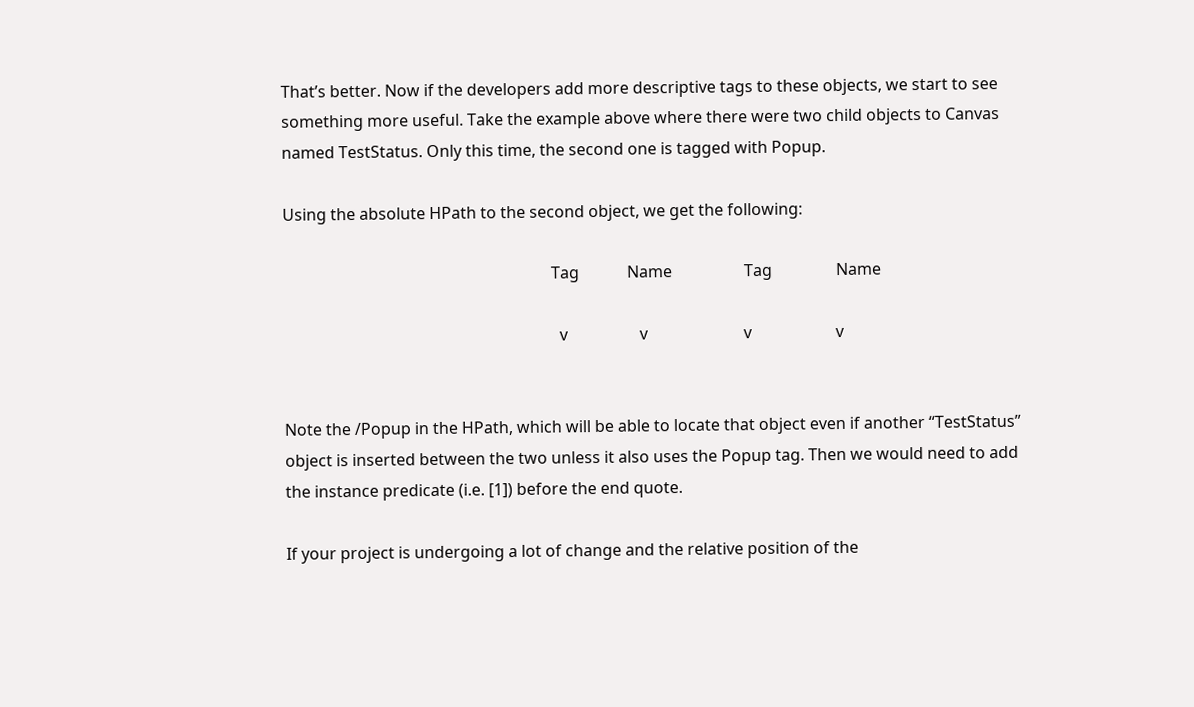That’s better. Now if the developers add more descriptive tags to these objects, we start to see something more useful. Take the example above where there were two child objects to Canvas named TestStatus. Only this time, the second one is tagged with Popup.

Using the absolute HPath to the second object, we get the following:

                                                                   Tag            Name                  Tag                Name

                                                                     v                  v                        v                     v


Note the /Popup in the HPath, which will be able to locate that object even if another “TestStatus” object is inserted between the two unless it also uses the Popup tag. Then we would need to add the instance predicate (i.e. [1]) before the end quote.

If your project is undergoing a lot of change and the relative position of the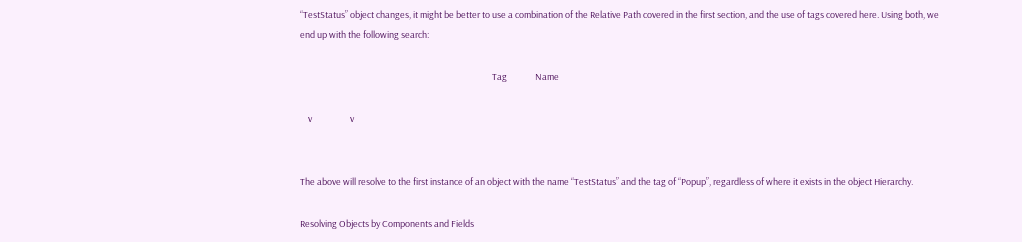“TestStatus” object changes, it might be better to use a combination of the Relative Path covered in the first section, and the use of tags covered here. Using both, we end up with the following search:

                                                                                                Tag              Name

    v                   v


The above will resolve to the first instance of an object with the name “TestStatus” and the tag of “Popup”, regardless of where it exists in the object Hierarchy.

Resolving Objects by Components and Fields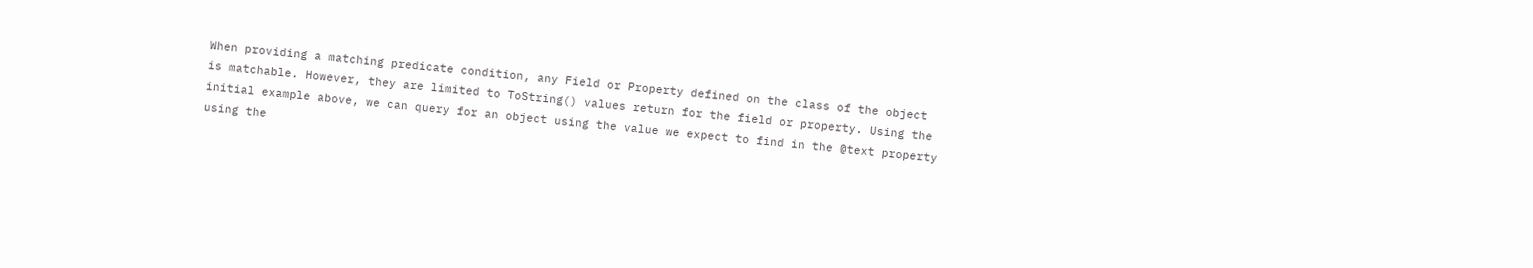When providing a matching predicate condition, any Field or Property defined on the class of the object is matchable. However, they are limited to ToString() values return for the field or property. Using the initial example above, we can query for an object using the value we expect to find in the @text property using the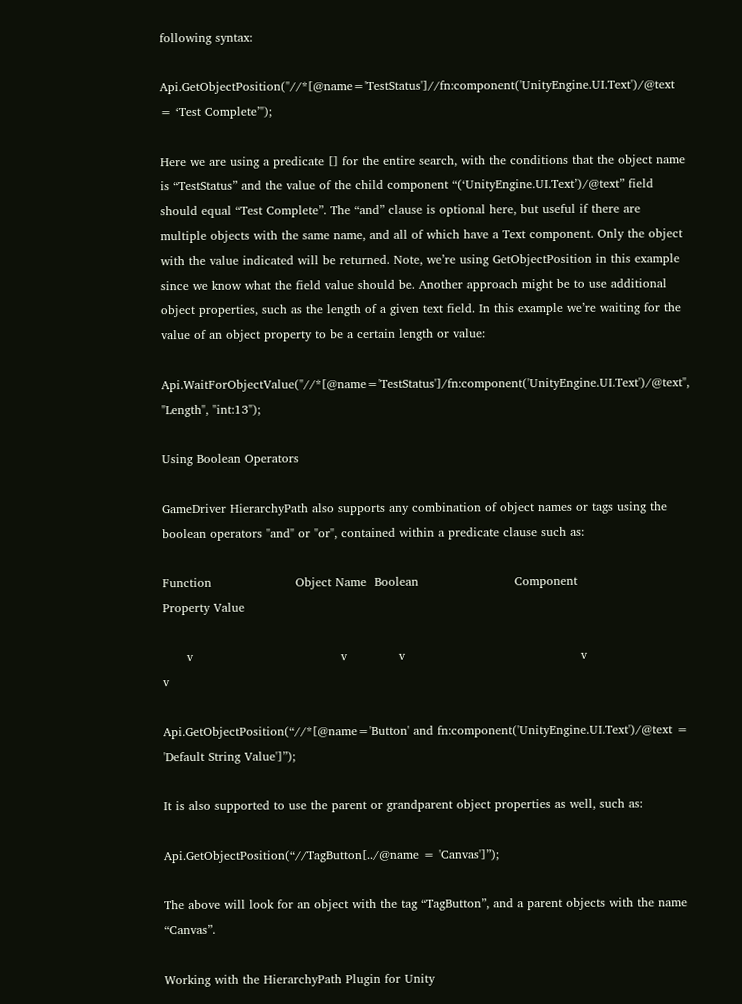following syntax:

Api.GetObjectPosition("//*[@name='TestStatus']//fn:component('UnityEngine.UI.Text')/@text = ‘Test Complete’");

Here we are using a predicate [] for the entire search, with the conditions that the object name is “TestStatus” and the value of the child component “(‘UnityEngine.UI.Text’)/@text” field should equal “Test Complete”. The “and” clause is optional here, but useful if there are multiple objects with the same name, and all of which have a Text component. Only the object with the value indicated will be returned. Note, we’re using GetObjectPosition in this example since we know what the field value should be. Another approach might be to use additional object properties, such as the length of a given text field. In this example we’re waiting for the value of an object property to be a certain length or value:

Api.WaitForObjectValue("//*[@name='TestStatus']/fn:component('UnityEngine.UI.Text')/@text", "Length", "int:13");

Using Boolean Operators

GameDriver HierarchyPath also supports any combination of object names or tags using the boolean operators "and" or "or", contained within a predicate clause such as:

Function                     Object Name  Boolean                        Component                   Property Value

      v                                     v             v                                            v                                    v

Api.GetObjectPosition(“//*[@name='Button' and fn:component('UnityEngine.UI.Text')/@text = 'Default String Value']”);

It is also supported to use the parent or grandparent object properties as well, such as:

Api.GetObjectPosition(“//TagButton[../@name = 'Canvas']”);

The above will look for an object with the tag “TagButton”, and a parent objects with the name “Canvas”.

Working with the HierarchyPath Plugin for Unity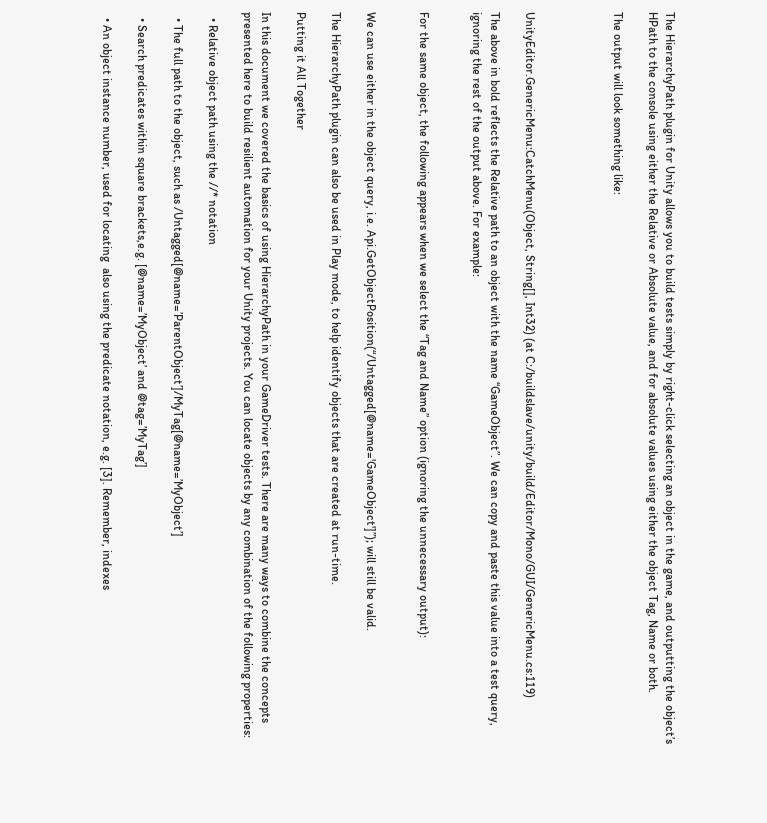The HierarchyPath plugin for Unity allows you to build tests simply by right-click selecting an object in the game, and outputting the object’s HPath to the console using either the Relative or Absolute value, and for absolute values using either the object Tag, Name or both.

The output will look something like:




UnityEditor.GenericMenu:CatchMenu(Object, String[], Int32) (at C:/buildslave/unity/build/Editor/Mono/GUI/GenericMenu.cs:119)

The above in bold reflects the Relative path to an object with the name “GameObject”. We can copy and paste this value into a test query, ignoring the rest of the output above. For example:


For the same object, the following appears when we select the “Tag and Name” option (ignoring the unnecessary output):


We can use either in the object query, i.e. Api.GetObjectPosition(“/Untagged[@name='GameObject']”); will still be valid.

The HierarchyPath plugin can also be used in Play mode, to help identify objects that are created at run-time.

Putting it All Together

In this document we covered the basics of using HierarchyPath in your GameDriver tests. There are many ways to combine the concepts presented here to build resilient automation for your Unity projects. You can locate objects by any combination of the following properties:

  • Relative object path using the //* notation

  • The full path to the object, such as /Untagged[@name=’ParentObject’]/MyTag[@name=’MyObject’]

  • Search predicates within square brackets,e.g. [@name=’MyObject’ and @tag=’MyTag’]

  • An object instance number, used for locating  also using the predicate notation, e.g. [3]. Remember, indexes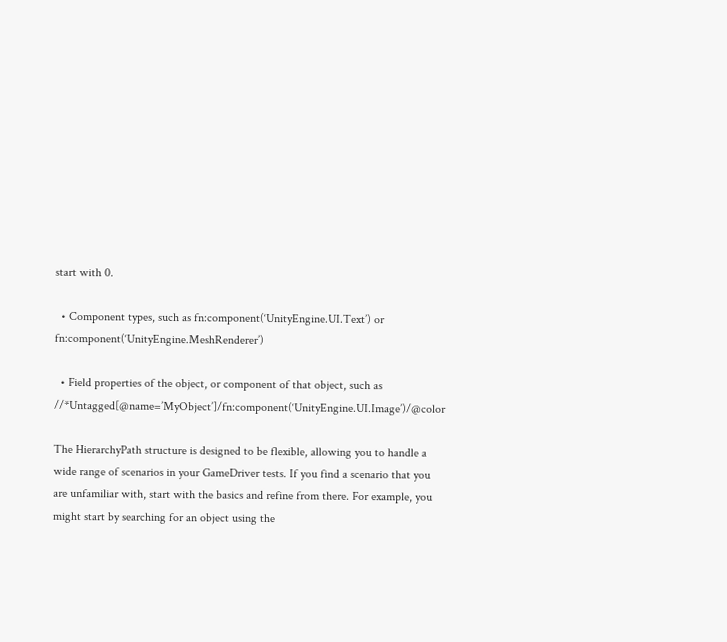start with 0.

  • Component types, such as fn:component(‘UnityEngine.UI.Text’) or fn:component(‘UnityEngine.MeshRenderer’)

  • Field properties of the object, or component of that object, such as //*Untagged[@name=’MyObject’]/fn:component(‘UnityEngine.UI.Image’)/@color

The HierarchyPath structure is designed to be flexible, allowing you to handle a wide range of scenarios in your GameDriver tests. If you find a scenario that you are unfamiliar with, start with the basics and refine from there. For example, you might start by searching for an object using the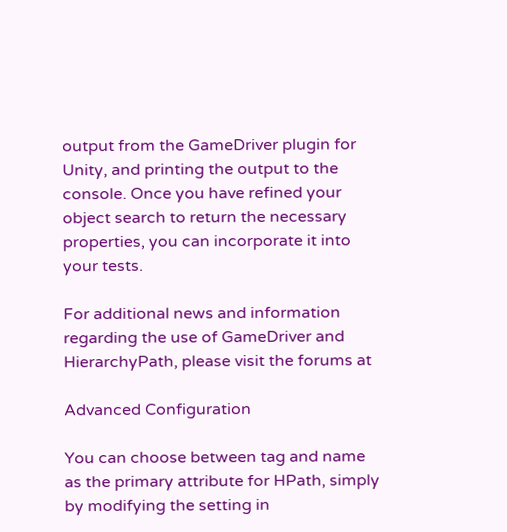output from the GameDriver plugin for Unity, and printing the output to the console. Once you have refined your object search to return the necessary properties, you can incorporate it into your tests.

For additional news and information regarding the use of GameDriver and HierarchyPath, please visit the forums at

Advanced Configuration

You can choose between tag and name as the primary attribute for HPath, simply by modifying the setting in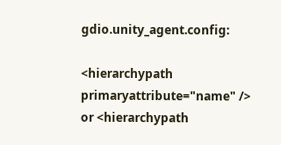gdio.unity_agent.config:

<hierarchypath primaryattribute="name" />  or <hierarchypath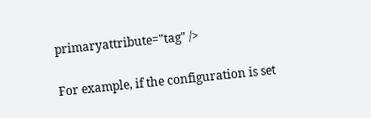primaryattribute="tag" />

For example, if the configuration is set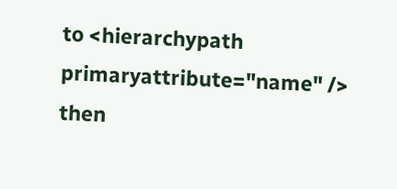to <hierarchypath primaryattribute="name" /> then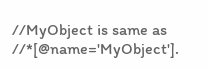//MyObject is same as //*[@name='MyObject'].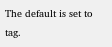The default is set to tag.